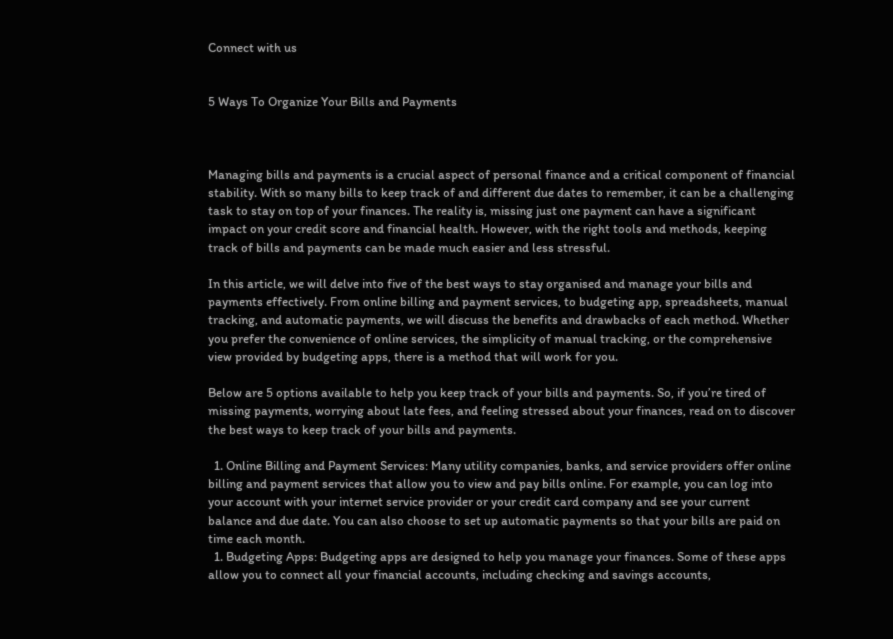Connect with us


5 Ways To Organize Your Bills and Payments



Managing bills and payments is a crucial aspect of personal finance and a critical component of financial stability. With so many bills to keep track of and different due dates to remember, it can be a challenging task to stay on top of your finances. The reality is, missing just one payment can have a significant impact on your credit score and financial health. However, with the right tools and methods, keeping track of bills and payments can be made much easier and less stressful.

In this article, we will delve into five of the best ways to stay organised and manage your bills and payments effectively. From online billing and payment services, to budgeting app, spreadsheets, manual tracking, and automatic payments, we will discuss the benefits and drawbacks of each method. Whether you prefer the convenience of online services, the simplicity of manual tracking, or the comprehensive view provided by budgeting apps, there is a method that will work for you.

Below are 5 options available to help you keep track of your bills and payments. So, if you’re tired of missing payments, worrying about late fees, and feeling stressed about your finances, read on to discover the best ways to keep track of your bills and payments.

  1. Online Billing and Payment Services: Many utility companies, banks, and service providers offer online billing and payment services that allow you to view and pay bills online. For example, you can log into your account with your internet service provider or your credit card company and see your current balance and due date. You can also choose to set up automatic payments so that your bills are paid on time each month.
  1. Budgeting Apps: Budgeting apps are designed to help you manage your finances. Some of these apps allow you to connect all your financial accounts, including checking and savings accounts,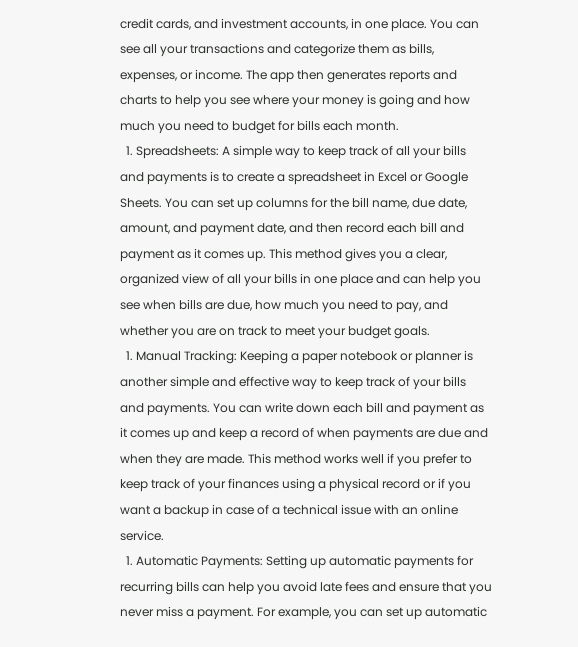credit cards, and investment accounts, in one place. You can see all your transactions and categorize them as bills, expenses, or income. The app then generates reports and charts to help you see where your money is going and how much you need to budget for bills each month.
  1. Spreadsheets: A simple way to keep track of all your bills and payments is to create a spreadsheet in Excel or Google Sheets. You can set up columns for the bill name, due date, amount, and payment date, and then record each bill and payment as it comes up. This method gives you a clear, organized view of all your bills in one place and can help you see when bills are due, how much you need to pay, and whether you are on track to meet your budget goals.
  1. Manual Tracking: Keeping a paper notebook or planner is another simple and effective way to keep track of your bills and payments. You can write down each bill and payment as it comes up and keep a record of when payments are due and when they are made. This method works well if you prefer to keep track of your finances using a physical record or if you want a backup in case of a technical issue with an online service.
  1. Automatic Payments: Setting up automatic payments for recurring bills can help you avoid late fees and ensure that you never miss a payment. For example, you can set up automatic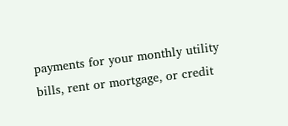payments for your monthly utility bills, rent or mortgage, or credit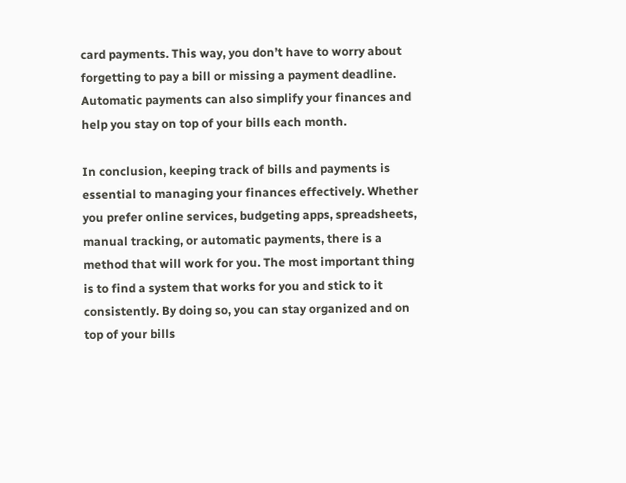card payments. This way, you don’t have to worry about forgetting to pay a bill or missing a payment deadline. Automatic payments can also simplify your finances and help you stay on top of your bills each month.

In conclusion, keeping track of bills and payments is essential to managing your finances effectively. Whether you prefer online services, budgeting apps, spreadsheets, manual tracking, or automatic payments, there is a method that will work for you. The most important thing is to find a system that works for you and stick to it consistently. By doing so, you can stay organized and on top of your bills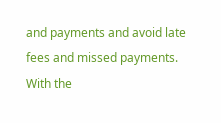and payments and avoid late fees and missed payments. With the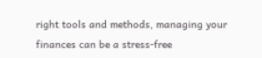right tools and methods, managing your finances can be a stress-free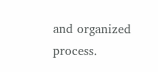and organized process.